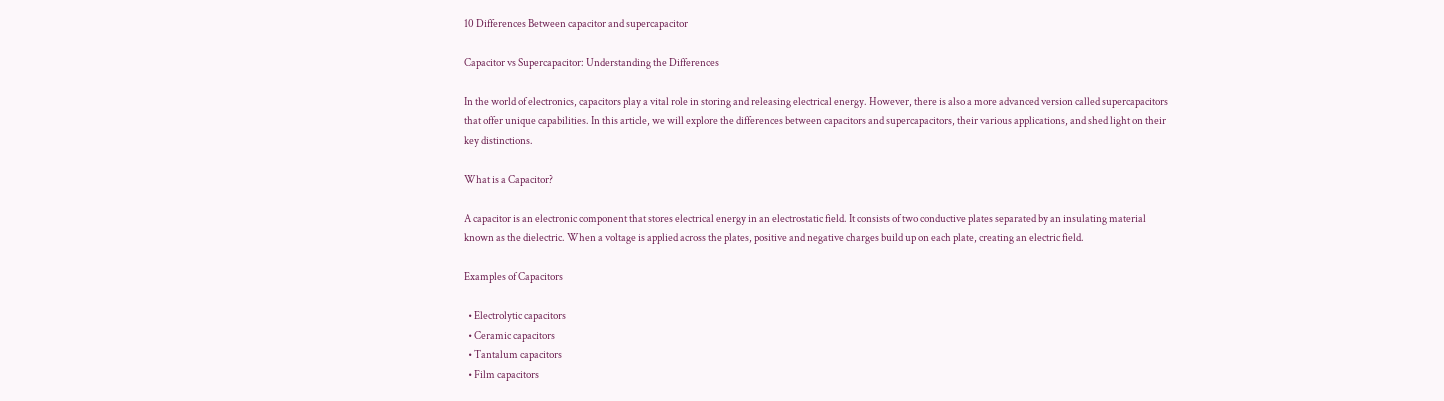10 Differences Between capacitor and supercapacitor

Capacitor vs Supercapacitor: Understanding the Differences

In the world of electronics, capacitors play a vital role in storing and releasing electrical energy. However, there is also a more advanced version called supercapacitors that offer unique capabilities. In this article, we will explore the differences between capacitors and supercapacitors, their various applications, and shed light on their key distinctions.

What is a Capacitor?

A capacitor is an electronic component that stores electrical energy in an electrostatic field. It consists of two conductive plates separated by an insulating material known as the dielectric. When a voltage is applied across the plates, positive and negative charges build up on each plate, creating an electric field.

Examples of Capacitors

  • Electrolytic capacitors
  • Ceramic capacitors
  • Tantalum capacitors
  • Film capacitors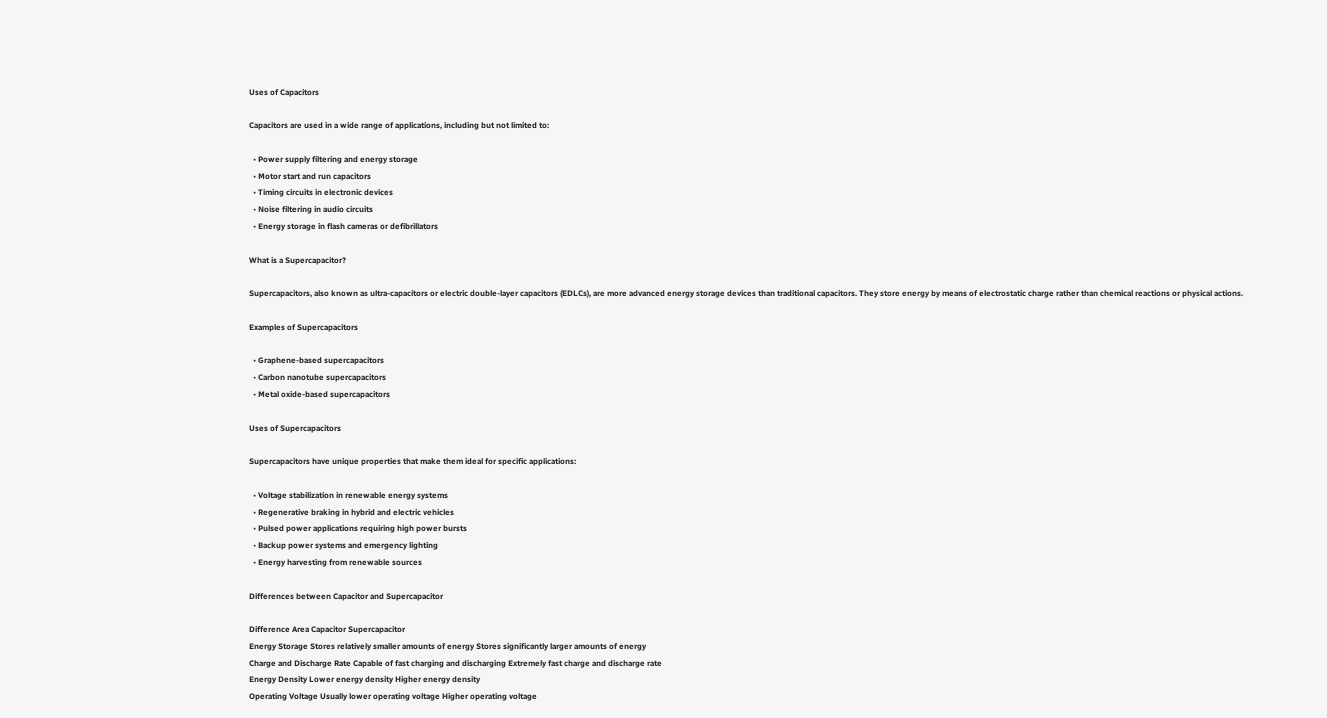Uses of Capacitors

Capacitors are used in a wide range of applications, including but not limited to:

  • Power supply filtering and energy storage
  • Motor start and run capacitors
  • Timing circuits in electronic devices
  • Noise filtering in audio circuits
  • Energy storage in flash cameras or defibrillators

What is a Supercapacitor?

Supercapacitors, also known as ultra-capacitors or electric double-layer capacitors (EDLCs), are more advanced energy storage devices than traditional capacitors. They store energy by means of electrostatic charge rather than chemical reactions or physical actions.

Examples of Supercapacitors

  • Graphene-based supercapacitors
  • Carbon nanotube supercapacitors
  • Metal oxide-based supercapacitors

Uses of Supercapacitors

Supercapacitors have unique properties that make them ideal for specific applications:

  • Voltage stabilization in renewable energy systems
  • Regenerative braking in hybrid and electric vehicles
  • Pulsed power applications requiring high power bursts
  • Backup power systems and emergency lighting
  • Energy harvesting from renewable sources

Differences between Capacitor and Supercapacitor

Difference Area Capacitor Supercapacitor
Energy Storage Stores relatively smaller amounts of energy Stores significantly larger amounts of energy
Charge and Discharge Rate Capable of fast charging and discharging Extremely fast charge and discharge rate
Energy Density Lower energy density Higher energy density
Operating Voltage Usually lower operating voltage Higher operating voltage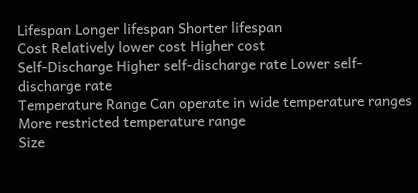Lifespan Longer lifespan Shorter lifespan
Cost Relatively lower cost Higher cost
Self-Discharge Higher self-discharge rate Lower self-discharge rate
Temperature Range Can operate in wide temperature ranges More restricted temperature range
Size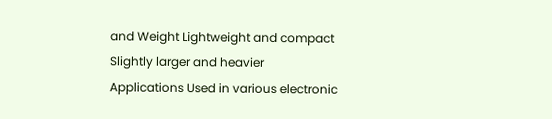and Weight Lightweight and compact Slightly larger and heavier
Applications Used in various electronic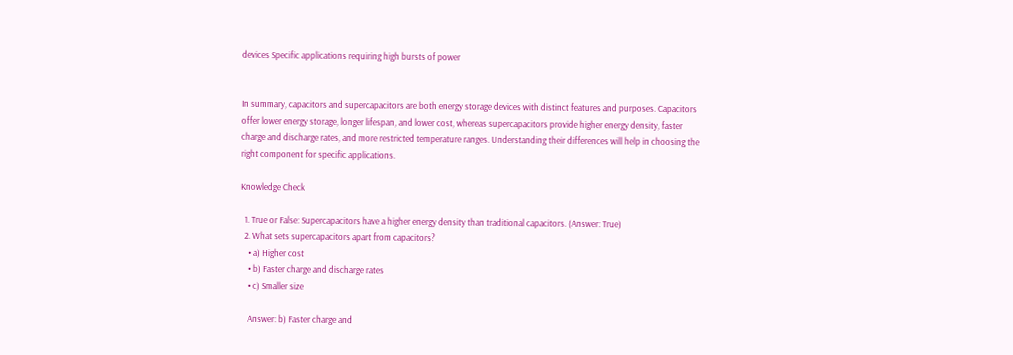devices Specific applications requiring high bursts of power


In summary, capacitors and supercapacitors are both energy storage devices with distinct features and purposes. Capacitors offer lower energy storage, longer lifespan, and lower cost, whereas supercapacitors provide higher energy density, faster charge and discharge rates, and more restricted temperature ranges. Understanding their differences will help in choosing the right component for specific applications.

Knowledge Check

  1. True or False: Supercapacitors have a higher energy density than traditional capacitors. (Answer: True)
  2. What sets supercapacitors apart from capacitors?
    • a) Higher cost
    • b) Faster charge and discharge rates
    • c) Smaller size

    Answer: b) Faster charge and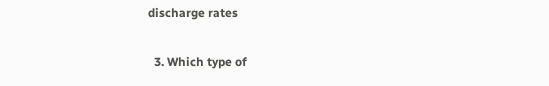discharge rates

  3. Which type of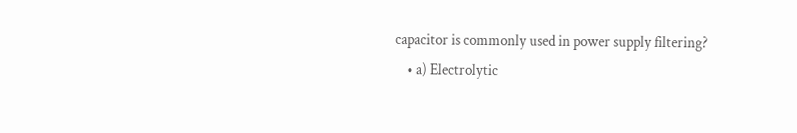capacitor is commonly used in power supply filtering?
    • a) Electrolytic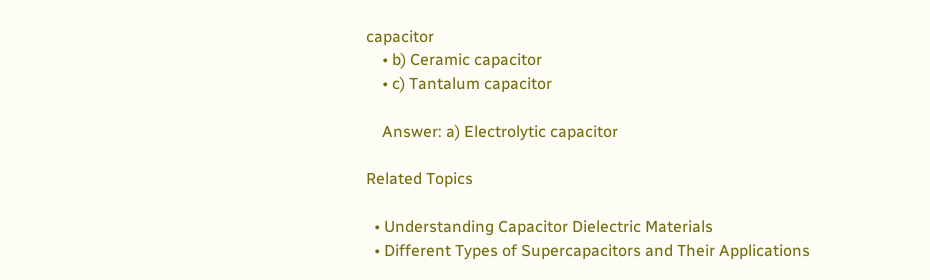capacitor
    • b) Ceramic capacitor
    • c) Tantalum capacitor

    Answer: a) Electrolytic capacitor

Related Topics

  • Understanding Capacitor Dielectric Materials
  • Different Types of Supercapacitors and Their Applications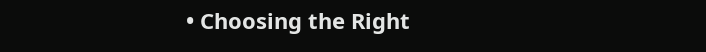• Choosing the Right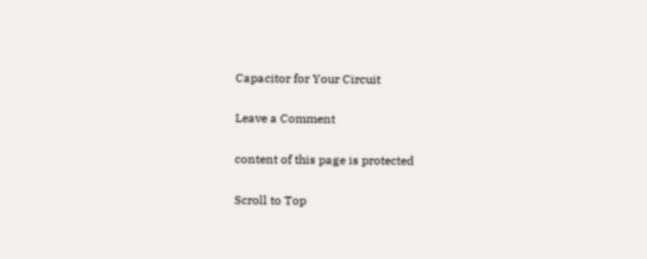Capacitor for Your Circuit

Leave a Comment

content of this page is protected

Scroll to Top